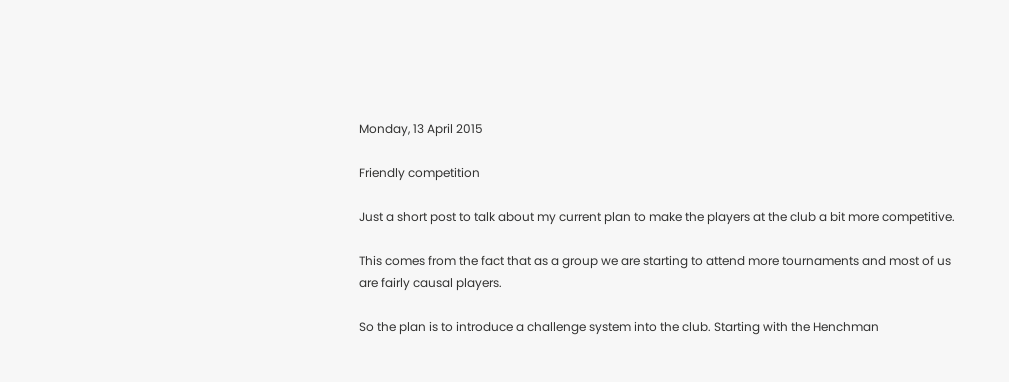Monday, 13 April 2015

Friendly competition

Just a short post to talk about my current plan to make the players at the club a bit more competitive.

This comes from the fact that as a group we are starting to attend more tournaments and most of us are fairly causal players.

So the plan is to introduce a challenge system into the club. Starting with the Henchman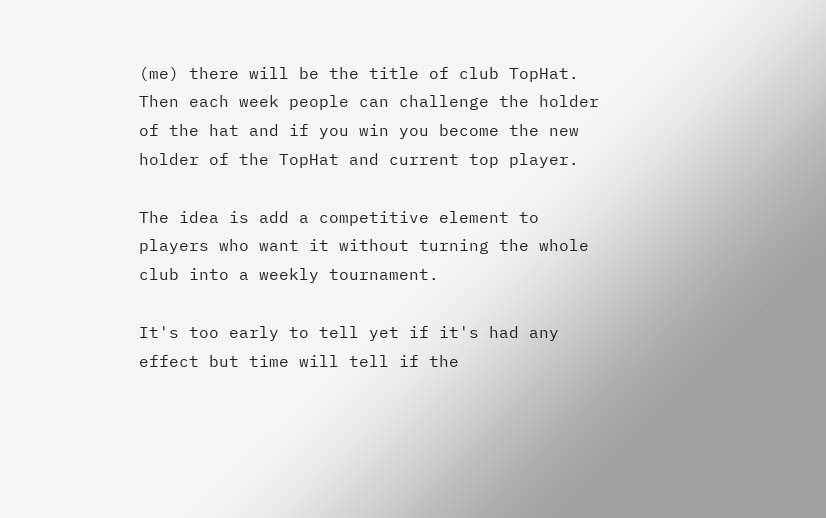(me) there will be the title of club TopHat. Then each week people can challenge the holder of the hat and if you win you become the new holder of the TopHat and current top player.

The idea is add a competitive element to players who want it without turning the whole club into a weekly tournament.

It's too early to tell yet if it's had any effect but time will tell if the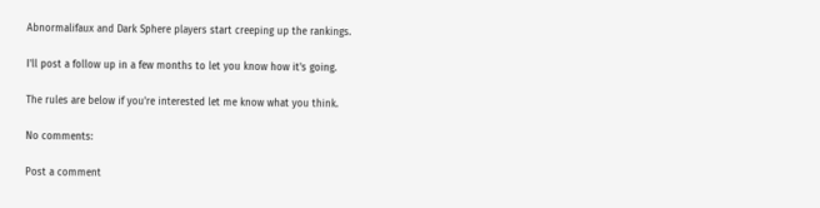Abnormalifaux and Dark Sphere players start creeping up the rankings.

I'll post a follow up in a few months to let you know how it's going.

The rules are below if you're interested let me know what you think.

No comments:

Post a comment